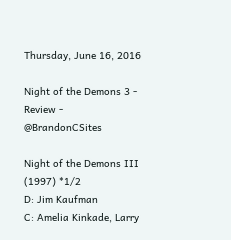Thursday, June 16, 2016

Night of the Demons 3 - Review - @BrandonCSites

Night of the Demons III (1997) *1/2
D: Jim Kaufman
C: Amelia Kinkade, Larry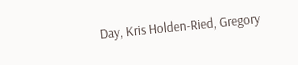Day, Kris Holden-Ried, Gregory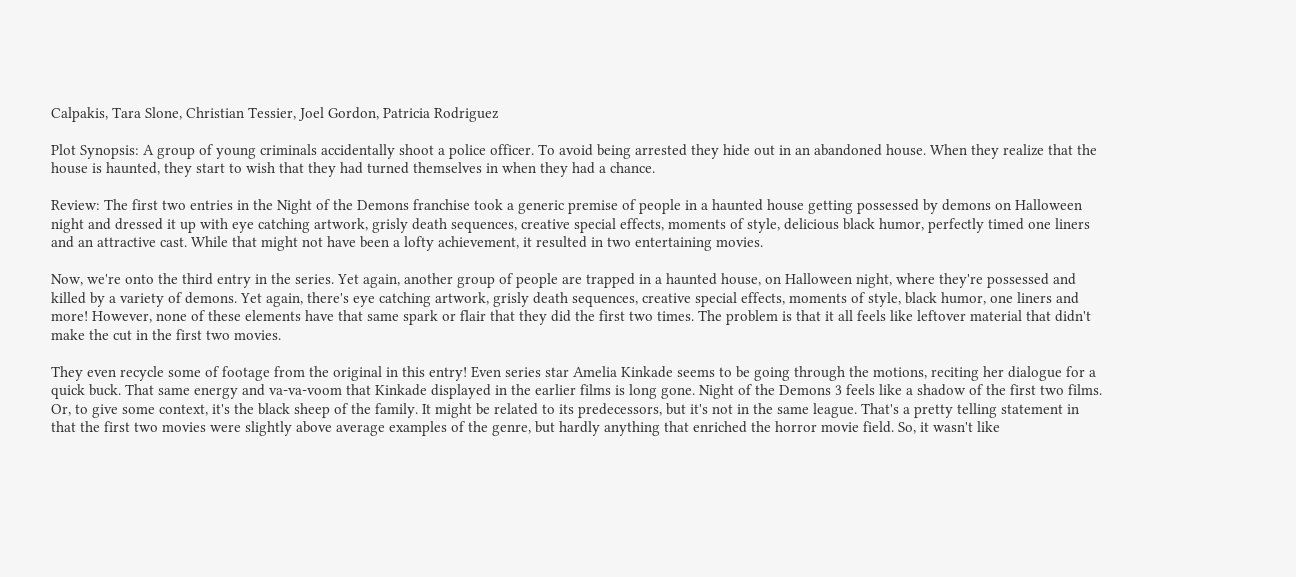Calpakis, Tara Slone, Christian Tessier, Joel Gordon, Patricia Rodriguez

Plot Synopsis: A group of young criminals accidentally shoot a police officer. To avoid being arrested they hide out in an abandoned house. When they realize that the house is haunted, they start to wish that they had turned themselves in when they had a chance.

Review: The first two entries in the Night of the Demons franchise took a generic premise of people in a haunted house getting possessed by demons on Halloween night and dressed it up with eye catching artwork, grisly death sequences, creative special effects, moments of style, delicious black humor, perfectly timed one liners and an attractive cast. While that might not have been a lofty achievement, it resulted in two entertaining movies.

Now, we're onto the third entry in the series. Yet again, another group of people are trapped in a haunted house, on Halloween night, where they're possessed and killed by a variety of demons. Yet again, there's eye catching artwork, grisly death sequences, creative special effects, moments of style, black humor, one liners and more! However, none of these elements have that same spark or flair that they did the first two times. The problem is that it all feels like leftover material that didn't make the cut in the first two movies.

They even recycle some of footage from the original in this entry! Even series star Amelia Kinkade seems to be going through the motions, reciting her dialogue for a quick buck. That same energy and va-va-voom that Kinkade displayed in the earlier films is long gone. Night of the Demons 3 feels like a shadow of the first two films. Or, to give some context, it's the black sheep of the family. It might be related to its predecessors, but it's not in the same league. That's a pretty telling statement in that the first two movies were slightly above average examples of the genre, but hardly anything that enriched the horror movie field. So, it wasn't like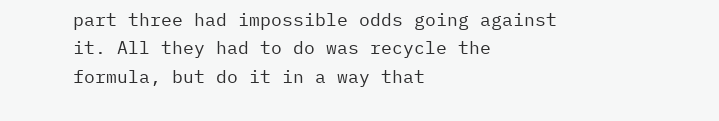part three had impossible odds going against it. All they had to do was recycle the formula, but do it in a way that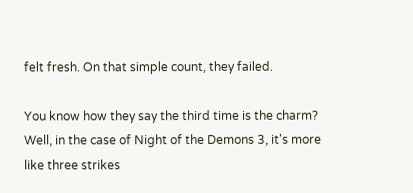felt fresh. On that simple count, they failed.

You know how they say the third time is the charm? Well, in the case of Night of the Demons 3, it's more like three strikes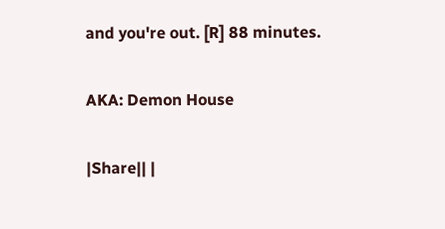and you're out. [R] 88 minutes.

AKA: Demon House

|Share|| |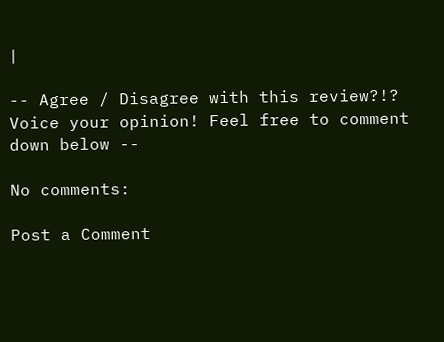|

-- Agree / Disagree with this review?!? Voice your opinion! Feel free to comment down below --

No comments:

Post a Comment